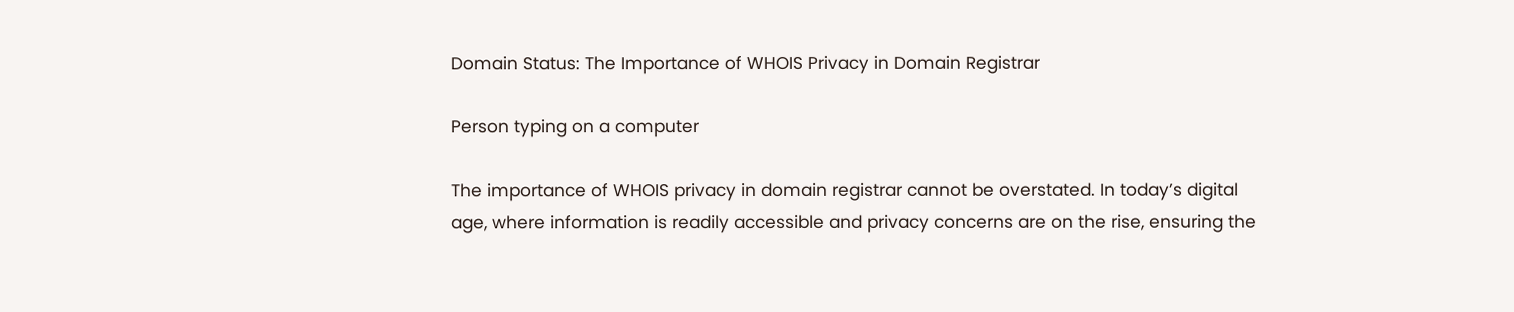Domain Status: The Importance of WHOIS Privacy in Domain Registrar

Person typing on a computer

The importance of WHOIS privacy in domain registrar cannot be overstated. In today’s digital age, where information is readily accessible and privacy concerns are on the rise, ensuring the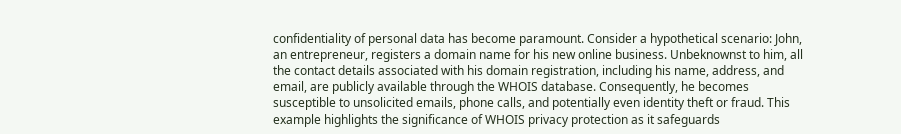confidentiality of personal data has become paramount. Consider a hypothetical scenario: John, an entrepreneur, registers a domain name for his new online business. Unbeknownst to him, all the contact details associated with his domain registration, including his name, address, and email, are publicly available through the WHOIS database. Consequently, he becomes susceptible to unsolicited emails, phone calls, and potentially even identity theft or fraud. This example highlights the significance of WHOIS privacy protection as it safeguards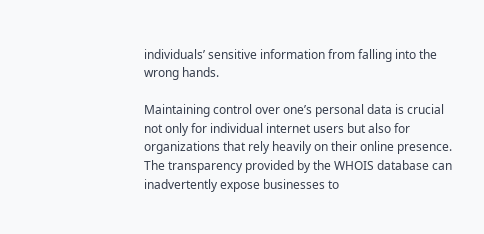individuals’ sensitive information from falling into the wrong hands.

Maintaining control over one’s personal data is crucial not only for individual internet users but also for organizations that rely heavily on their online presence. The transparency provided by the WHOIS database can inadvertently expose businesses to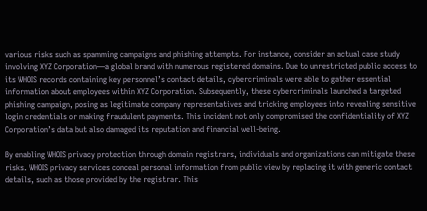various risks such as spamming campaigns and phishing attempts. For instance, consider an actual case study involving XYZ Corporation—a global brand with numerous registered domains. Due to unrestricted public access to its WHOIS records containing key personnel’s contact details, cybercriminals were able to gather essential information about employees within XYZ Corporation. Subsequently, these cybercriminals launched a targeted phishing campaign, posing as legitimate company representatives and tricking employees into revealing sensitive login credentials or making fraudulent payments. This incident not only compromised the confidentiality of XYZ Corporation’s data but also damaged its reputation and financial well-being.

By enabling WHOIS privacy protection through domain registrars, individuals and organizations can mitigate these risks. WHOIS privacy services conceal personal information from public view by replacing it with generic contact details, such as those provided by the registrar. This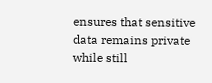ensures that sensitive data remains private while still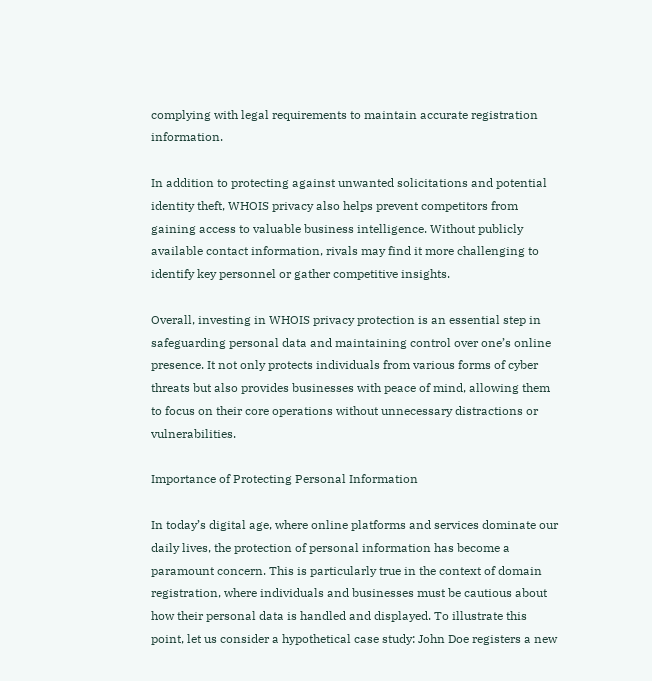complying with legal requirements to maintain accurate registration information.

In addition to protecting against unwanted solicitations and potential identity theft, WHOIS privacy also helps prevent competitors from gaining access to valuable business intelligence. Without publicly available contact information, rivals may find it more challenging to identify key personnel or gather competitive insights.

Overall, investing in WHOIS privacy protection is an essential step in safeguarding personal data and maintaining control over one’s online presence. It not only protects individuals from various forms of cyber threats but also provides businesses with peace of mind, allowing them to focus on their core operations without unnecessary distractions or vulnerabilities.

Importance of Protecting Personal Information

In today’s digital age, where online platforms and services dominate our daily lives, the protection of personal information has become a paramount concern. This is particularly true in the context of domain registration, where individuals and businesses must be cautious about how their personal data is handled and displayed. To illustrate this point, let us consider a hypothetical case study: John Doe registers a new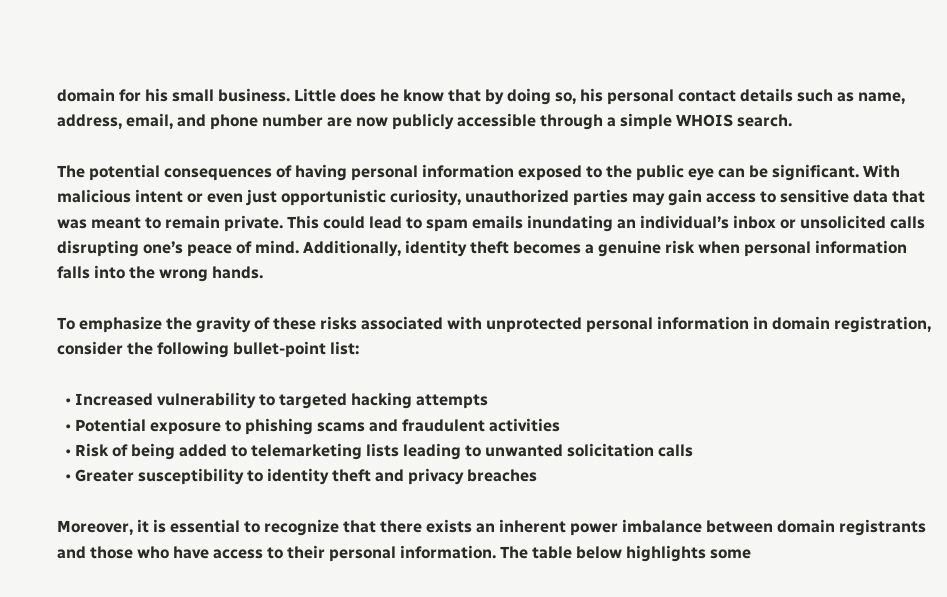domain for his small business. Little does he know that by doing so, his personal contact details such as name, address, email, and phone number are now publicly accessible through a simple WHOIS search.

The potential consequences of having personal information exposed to the public eye can be significant. With malicious intent or even just opportunistic curiosity, unauthorized parties may gain access to sensitive data that was meant to remain private. This could lead to spam emails inundating an individual’s inbox or unsolicited calls disrupting one’s peace of mind. Additionally, identity theft becomes a genuine risk when personal information falls into the wrong hands.

To emphasize the gravity of these risks associated with unprotected personal information in domain registration, consider the following bullet-point list:

  • Increased vulnerability to targeted hacking attempts
  • Potential exposure to phishing scams and fraudulent activities
  • Risk of being added to telemarketing lists leading to unwanted solicitation calls
  • Greater susceptibility to identity theft and privacy breaches

Moreover, it is essential to recognize that there exists an inherent power imbalance between domain registrants and those who have access to their personal information. The table below highlights some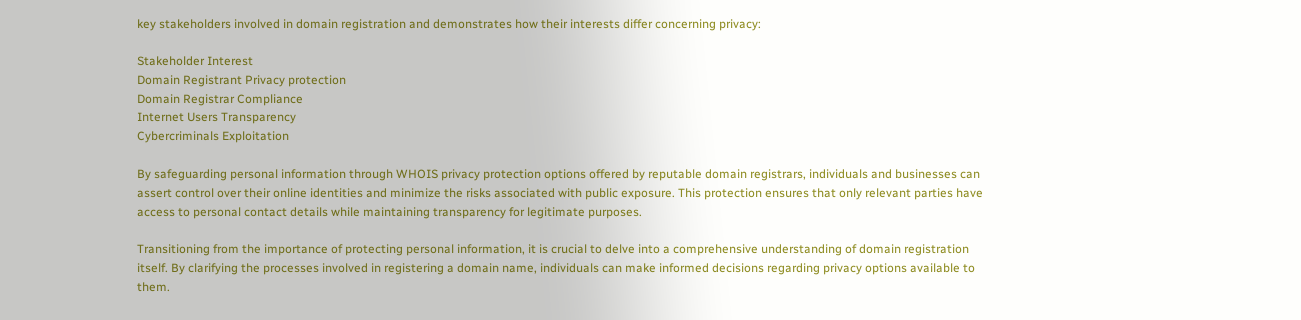key stakeholders involved in domain registration and demonstrates how their interests differ concerning privacy:

Stakeholder Interest
Domain Registrant Privacy protection
Domain Registrar Compliance
Internet Users Transparency
Cybercriminals Exploitation

By safeguarding personal information through WHOIS privacy protection options offered by reputable domain registrars, individuals and businesses can assert control over their online identities and minimize the risks associated with public exposure. This protection ensures that only relevant parties have access to personal contact details while maintaining transparency for legitimate purposes.

Transitioning from the importance of protecting personal information, it is crucial to delve into a comprehensive understanding of domain registration itself. By clarifying the processes involved in registering a domain name, individuals can make informed decisions regarding privacy options available to them.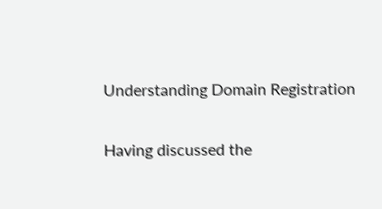Understanding Domain Registration

Having discussed the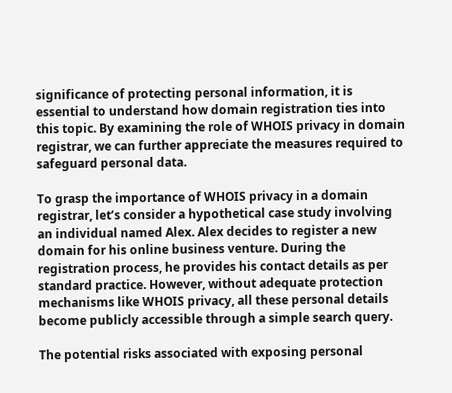significance of protecting personal information, it is essential to understand how domain registration ties into this topic. By examining the role of WHOIS privacy in domain registrar, we can further appreciate the measures required to safeguard personal data.

To grasp the importance of WHOIS privacy in a domain registrar, let’s consider a hypothetical case study involving an individual named Alex. Alex decides to register a new domain for his online business venture. During the registration process, he provides his contact details as per standard practice. However, without adequate protection mechanisms like WHOIS privacy, all these personal details become publicly accessible through a simple search query.

The potential risks associated with exposing personal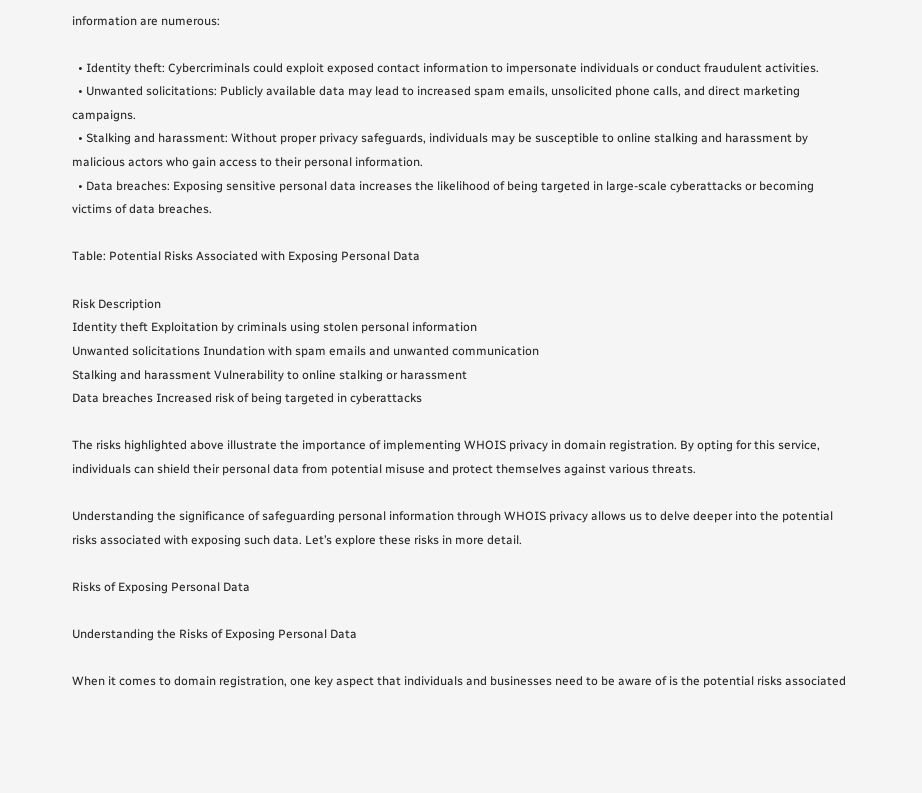information are numerous:

  • Identity theft: Cybercriminals could exploit exposed contact information to impersonate individuals or conduct fraudulent activities.
  • Unwanted solicitations: Publicly available data may lead to increased spam emails, unsolicited phone calls, and direct marketing campaigns.
  • Stalking and harassment: Without proper privacy safeguards, individuals may be susceptible to online stalking and harassment by malicious actors who gain access to their personal information.
  • Data breaches: Exposing sensitive personal data increases the likelihood of being targeted in large-scale cyberattacks or becoming victims of data breaches.

Table: Potential Risks Associated with Exposing Personal Data

Risk Description
Identity theft Exploitation by criminals using stolen personal information
Unwanted solicitations Inundation with spam emails and unwanted communication
Stalking and harassment Vulnerability to online stalking or harassment
Data breaches Increased risk of being targeted in cyberattacks

The risks highlighted above illustrate the importance of implementing WHOIS privacy in domain registration. By opting for this service, individuals can shield their personal data from potential misuse and protect themselves against various threats.

Understanding the significance of safeguarding personal information through WHOIS privacy allows us to delve deeper into the potential risks associated with exposing such data. Let’s explore these risks in more detail.

Risks of Exposing Personal Data

Understanding the Risks of Exposing Personal Data

When it comes to domain registration, one key aspect that individuals and businesses need to be aware of is the potential risks associated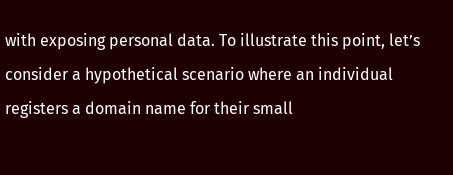with exposing personal data. To illustrate this point, let’s consider a hypothetical scenario where an individual registers a domain name for their small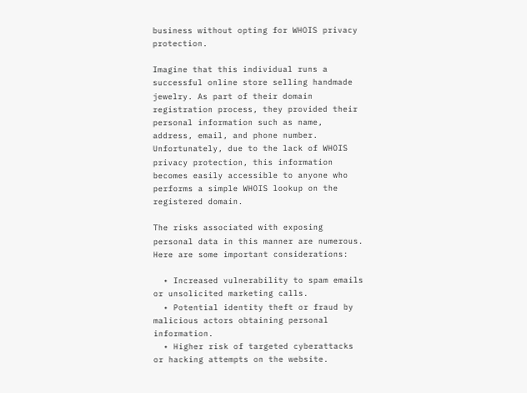business without opting for WHOIS privacy protection.

Imagine that this individual runs a successful online store selling handmade jewelry. As part of their domain registration process, they provided their personal information such as name, address, email, and phone number. Unfortunately, due to the lack of WHOIS privacy protection, this information becomes easily accessible to anyone who performs a simple WHOIS lookup on the registered domain.

The risks associated with exposing personal data in this manner are numerous. Here are some important considerations:

  • Increased vulnerability to spam emails or unsolicited marketing calls.
  • Potential identity theft or fraud by malicious actors obtaining personal information.
  • Higher risk of targeted cyberattacks or hacking attempts on the website.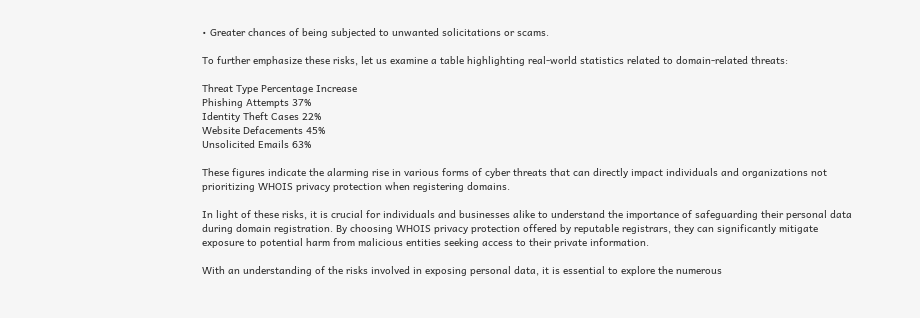• Greater chances of being subjected to unwanted solicitations or scams.

To further emphasize these risks, let us examine a table highlighting real-world statistics related to domain-related threats:

Threat Type Percentage Increase
Phishing Attempts 37%
Identity Theft Cases 22%
Website Defacements 45%
Unsolicited Emails 63%

These figures indicate the alarming rise in various forms of cyber threats that can directly impact individuals and organizations not prioritizing WHOIS privacy protection when registering domains.

In light of these risks, it is crucial for individuals and businesses alike to understand the importance of safeguarding their personal data during domain registration. By choosing WHOIS privacy protection offered by reputable registrars, they can significantly mitigate exposure to potential harm from malicious entities seeking access to their private information.

With an understanding of the risks involved in exposing personal data, it is essential to explore the numerous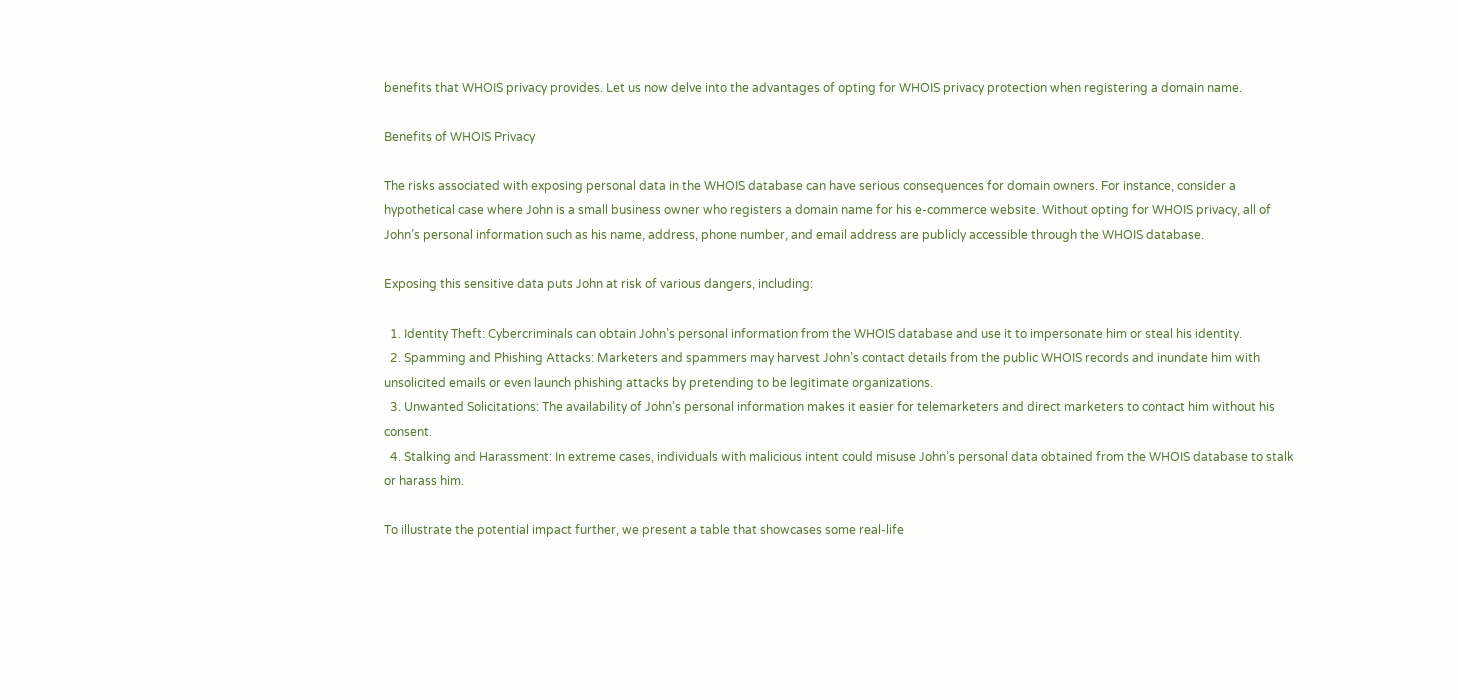benefits that WHOIS privacy provides. Let us now delve into the advantages of opting for WHOIS privacy protection when registering a domain name.

Benefits of WHOIS Privacy

The risks associated with exposing personal data in the WHOIS database can have serious consequences for domain owners. For instance, consider a hypothetical case where John is a small business owner who registers a domain name for his e-commerce website. Without opting for WHOIS privacy, all of John’s personal information such as his name, address, phone number, and email address are publicly accessible through the WHOIS database.

Exposing this sensitive data puts John at risk of various dangers, including:

  1. Identity Theft: Cybercriminals can obtain John’s personal information from the WHOIS database and use it to impersonate him or steal his identity.
  2. Spamming and Phishing Attacks: Marketers and spammers may harvest John’s contact details from the public WHOIS records and inundate him with unsolicited emails or even launch phishing attacks by pretending to be legitimate organizations.
  3. Unwanted Solicitations: The availability of John’s personal information makes it easier for telemarketers and direct marketers to contact him without his consent.
  4. Stalking and Harassment: In extreme cases, individuals with malicious intent could misuse John’s personal data obtained from the WHOIS database to stalk or harass him.

To illustrate the potential impact further, we present a table that showcases some real-life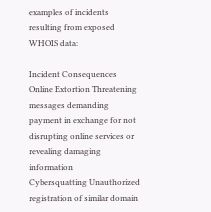examples of incidents resulting from exposed WHOIS data:

Incident Consequences
Online Extortion Threatening messages demanding payment in exchange for not
disrupting online services or revealing damaging information
Cybersquatting Unauthorized registration of similar domain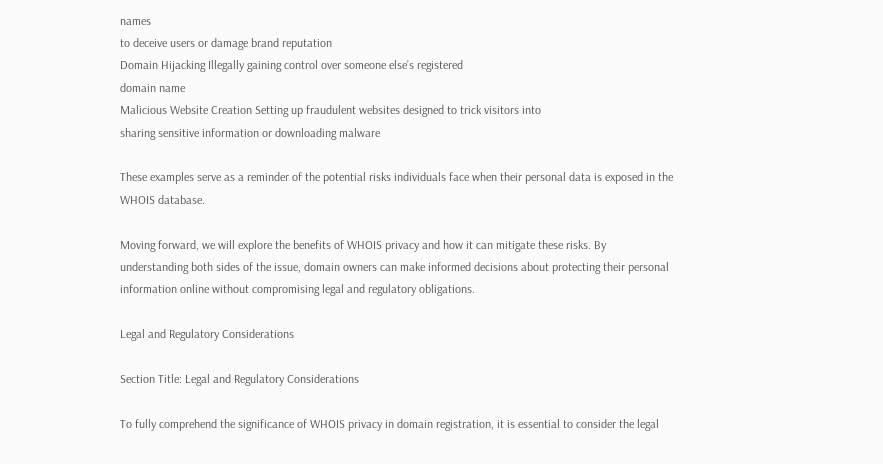names
to deceive users or damage brand reputation
Domain Hijacking Illegally gaining control over someone else’s registered
domain name
Malicious Website Creation Setting up fraudulent websites designed to trick visitors into
sharing sensitive information or downloading malware

These examples serve as a reminder of the potential risks individuals face when their personal data is exposed in the WHOIS database.

Moving forward, we will explore the benefits of WHOIS privacy and how it can mitigate these risks. By understanding both sides of the issue, domain owners can make informed decisions about protecting their personal information online without compromising legal and regulatory obligations.

Legal and Regulatory Considerations

Section Title: Legal and Regulatory Considerations

To fully comprehend the significance of WHOIS privacy in domain registration, it is essential to consider the legal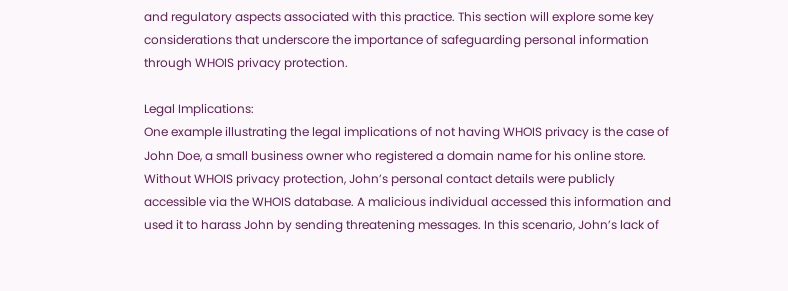and regulatory aspects associated with this practice. This section will explore some key considerations that underscore the importance of safeguarding personal information through WHOIS privacy protection.

Legal Implications:
One example illustrating the legal implications of not having WHOIS privacy is the case of John Doe, a small business owner who registered a domain name for his online store. Without WHOIS privacy protection, John’s personal contact details were publicly accessible via the WHOIS database. A malicious individual accessed this information and used it to harass John by sending threatening messages. In this scenario, John’s lack of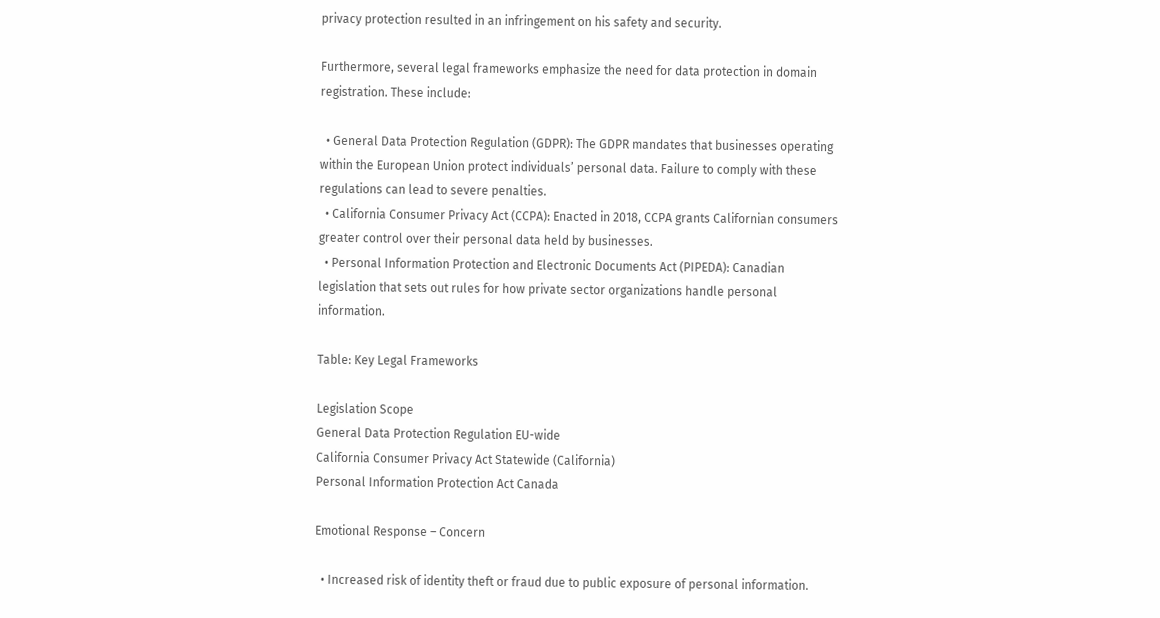privacy protection resulted in an infringement on his safety and security.

Furthermore, several legal frameworks emphasize the need for data protection in domain registration. These include:

  • General Data Protection Regulation (GDPR): The GDPR mandates that businesses operating within the European Union protect individuals’ personal data. Failure to comply with these regulations can lead to severe penalties.
  • California Consumer Privacy Act (CCPA): Enacted in 2018, CCPA grants Californian consumers greater control over their personal data held by businesses.
  • Personal Information Protection and Electronic Documents Act (PIPEDA): Canadian legislation that sets out rules for how private sector organizations handle personal information.

Table: Key Legal Frameworks

Legislation Scope
General Data Protection Regulation EU-wide
California Consumer Privacy Act Statewide (California)
Personal Information Protection Act Canada

Emotional Response – Concern

  • Increased risk of identity theft or fraud due to public exposure of personal information.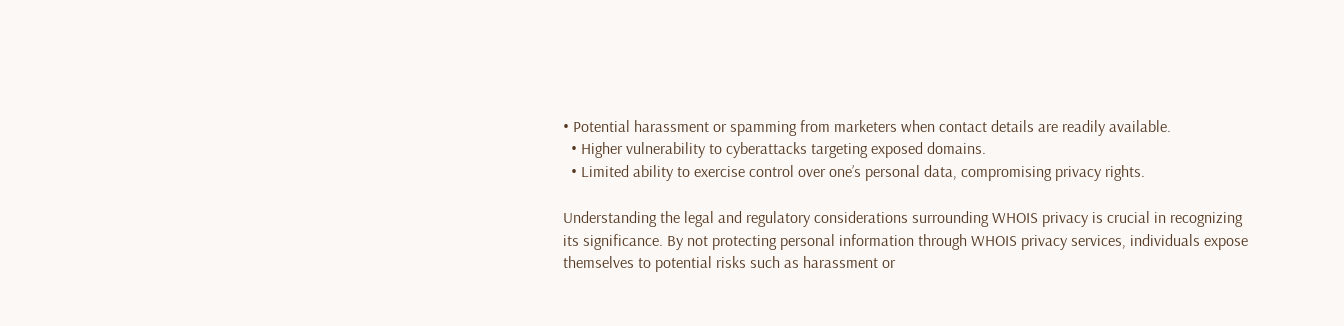• Potential harassment or spamming from marketers when contact details are readily available.
  • Higher vulnerability to cyberattacks targeting exposed domains.
  • Limited ability to exercise control over one’s personal data, compromising privacy rights.

Understanding the legal and regulatory considerations surrounding WHOIS privacy is crucial in recognizing its significance. By not protecting personal information through WHOIS privacy services, individuals expose themselves to potential risks such as harassment or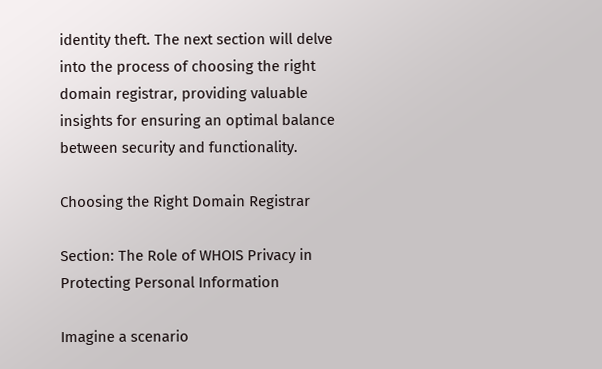identity theft. The next section will delve into the process of choosing the right domain registrar, providing valuable insights for ensuring an optimal balance between security and functionality.

Choosing the Right Domain Registrar

Section: The Role of WHOIS Privacy in Protecting Personal Information

Imagine a scenario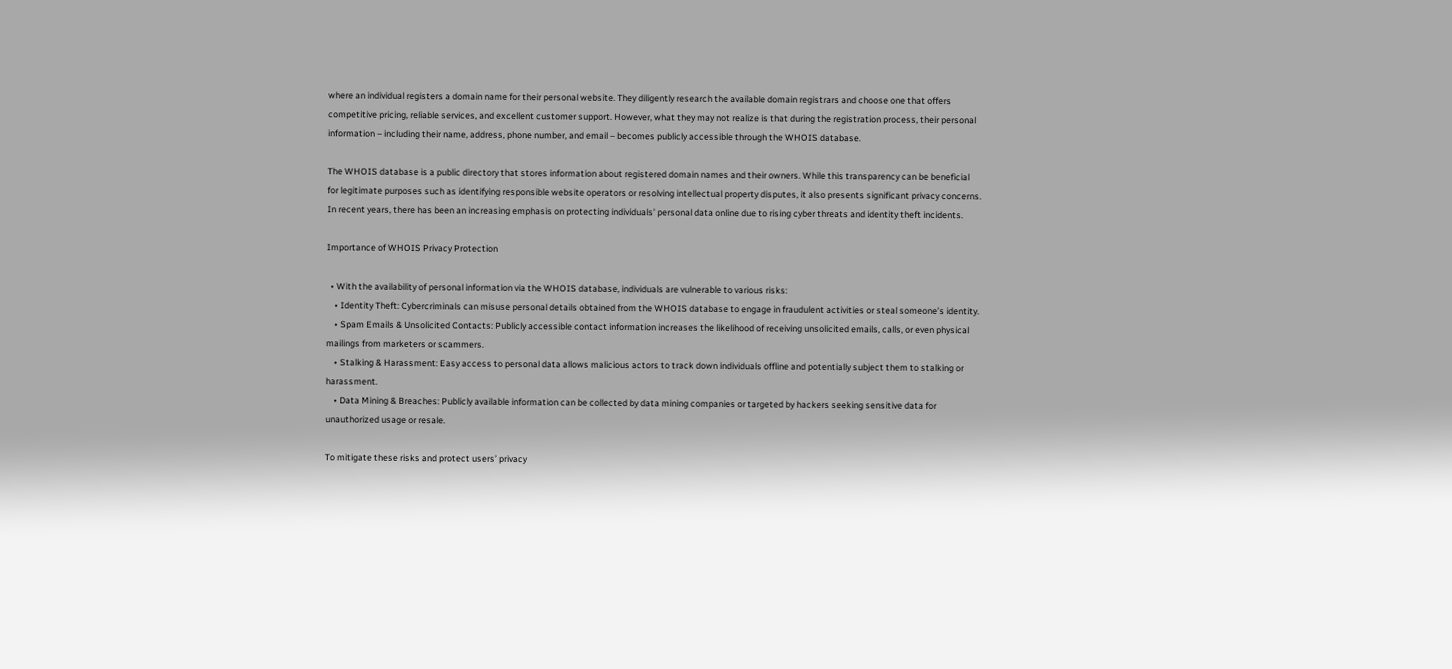where an individual registers a domain name for their personal website. They diligently research the available domain registrars and choose one that offers competitive pricing, reliable services, and excellent customer support. However, what they may not realize is that during the registration process, their personal information – including their name, address, phone number, and email – becomes publicly accessible through the WHOIS database.

The WHOIS database is a public directory that stores information about registered domain names and their owners. While this transparency can be beneficial for legitimate purposes such as identifying responsible website operators or resolving intellectual property disputes, it also presents significant privacy concerns. In recent years, there has been an increasing emphasis on protecting individuals’ personal data online due to rising cyber threats and identity theft incidents.

Importance of WHOIS Privacy Protection

  • With the availability of personal information via the WHOIS database, individuals are vulnerable to various risks:
    • Identity Theft: Cybercriminals can misuse personal details obtained from the WHOIS database to engage in fraudulent activities or steal someone’s identity.
    • Spam Emails & Unsolicited Contacts: Publicly accessible contact information increases the likelihood of receiving unsolicited emails, calls, or even physical mailings from marketers or scammers.
    • Stalking & Harassment: Easy access to personal data allows malicious actors to track down individuals offline and potentially subject them to stalking or harassment.
    • Data Mining & Breaches: Publicly available information can be collected by data mining companies or targeted by hackers seeking sensitive data for unauthorized usage or resale.

To mitigate these risks and protect users’ privacy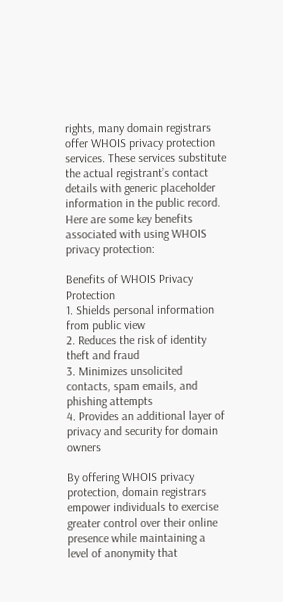rights, many domain registrars offer WHOIS privacy protection services. These services substitute the actual registrant’s contact details with generic placeholder information in the public record. Here are some key benefits associated with using WHOIS privacy protection:

Benefits of WHOIS Privacy Protection
1. Shields personal information from public view
2. Reduces the risk of identity theft and fraud
3. Minimizes unsolicited contacts, spam emails, and phishing attempts
4. Provides an additional layer of privacy and security for domain owners

By offering WHOIS privacy protection, domain registrars empower individuals to exercise greater control over their online presence while maintaining a level of anonymity that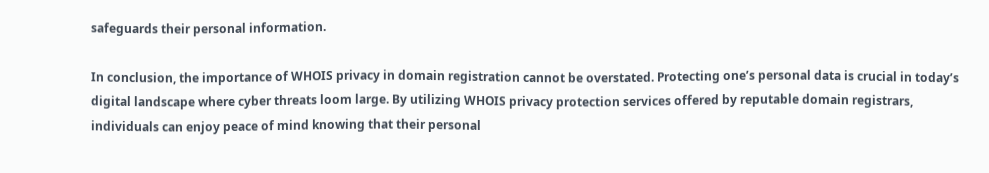safeguards their personal information.

In conclusion, the importance of WHOIS privacy in domain registration cannot be overstated. Protecting one’s personal data is crucial in today’s digital landscape where cyber threats loom large. By utilizing WHOIS privacy protection services offered by reputable domain registrars, individuals can enjoy peace of mind knowing that their personal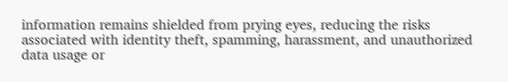information remains shielded from prying eyes, reducing the risks associated with identity theft, spamming, harassment, and unauthorized data usage or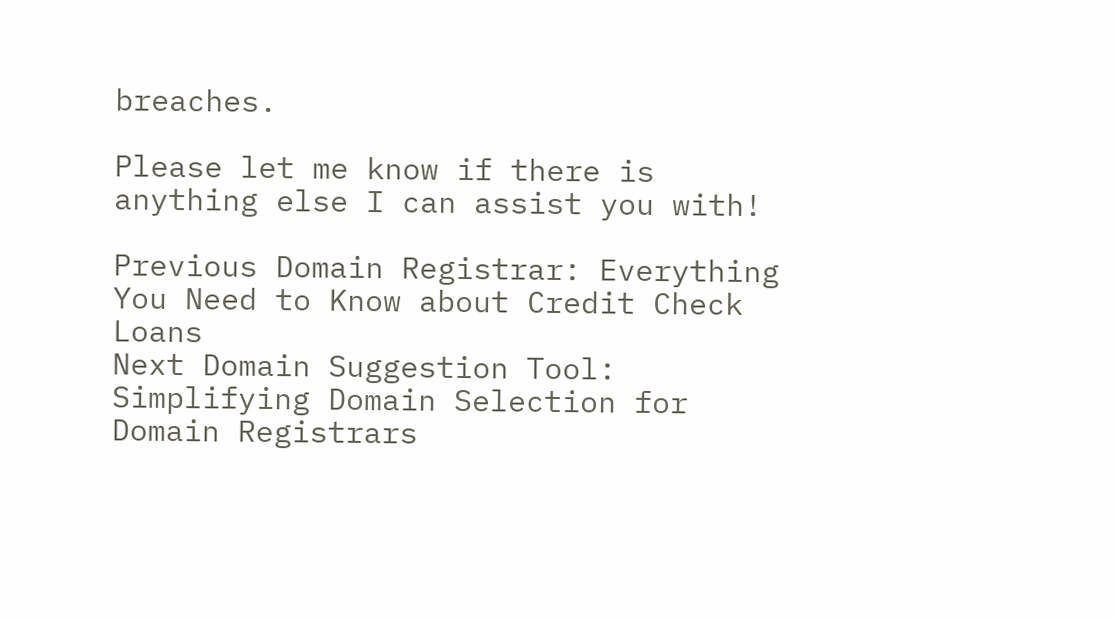breaches.

Please let me know if there is anything else I can assist you with!

Previous Domain Registrar: Everything You Need to Know about Credit Check Loans
Next Domain Suggestion Tool: Simplifying Domain Selection for Domain Registrars